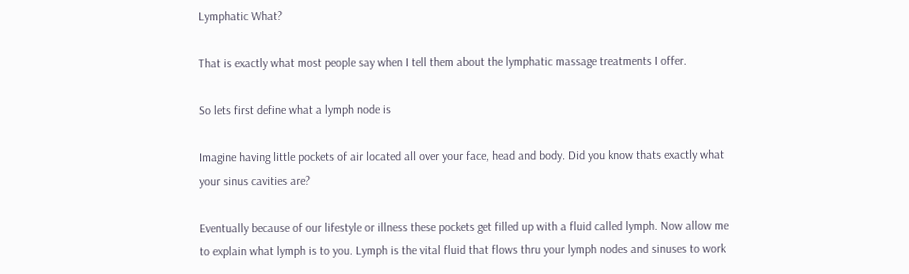Lymphatic What?

That is exactly what most people say when I tell them about the lymphatic massage treatments I offer.

So lets first define what a lymph node is

Imagine having little pockets of air located all over your face, head and body. Did you know thats exactly what your sinus cavities are?

Eventually because of our lifestyle or illness these pockets get filled up with a fluid called lymph. Now allow me to explain what lymph is to you. Lymph is the vital fluid that flows thru your lymph nodes and sinuses to work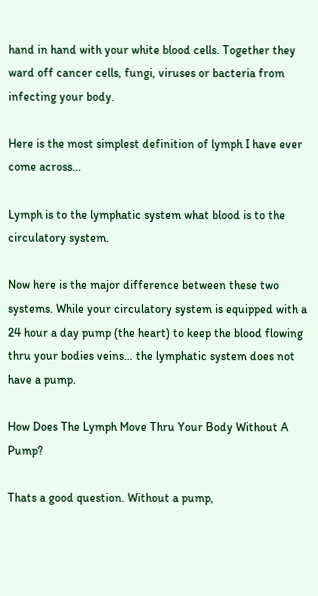hand in hand with your white blood cells. Together they ward off cancer cells, fungi, viruses or bacteria from infecting your body.

Here is the most simplest definition of lymph I have ever come across…

Lymph is to the lymphatic system what blood is to the circulatory system.

Now here is the major difference between these two systems. While your circulatory system is equipped with a 24 hour a day pump (the heart) to keep the blood flowing thru your bodies veins… the lymphatic system does not have a pump.

How Does The Lymph Move Thru Your Body Without A Pump?

Thats a good question. Without a pump,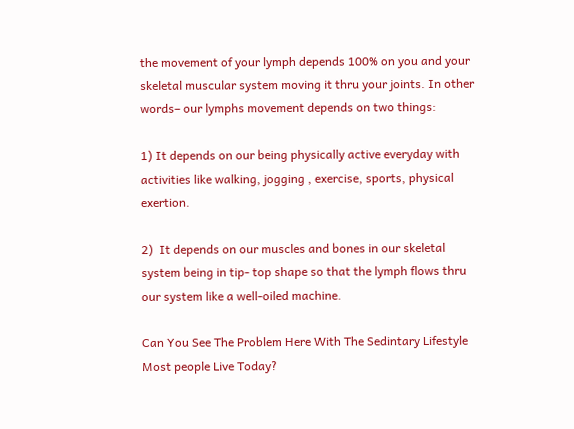the movement of your lymph depends 100% on you and your skeletal muscular system moving it thru your joints. In other words– our lymphs movement depends on two things:

1) It depends on our being physically active everyday with activities like walking, jogging , exercise, sports, physical exertion.

2)  It depends on our muscles and bones in our skeletal system being in tip- top shape so that the lymph flows thru our system like a well-oiled machine.

Can You See The Problem Here With The Sedintary Lifestyle Most people Live Today?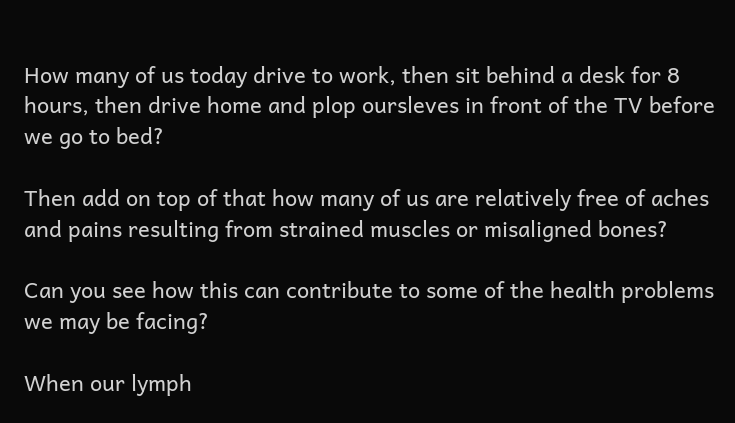How many of us today drive to work, then sit behind a desk for 8 hours, then drive home and plop oursleves in front of the TV before we go to bed?

Then add on top of that how many of us are relatively free of aches and pains resulting from strained muscles or misaligned bones?

Can you see how this can contribute to some of the health problems we may be facing?

When our lymph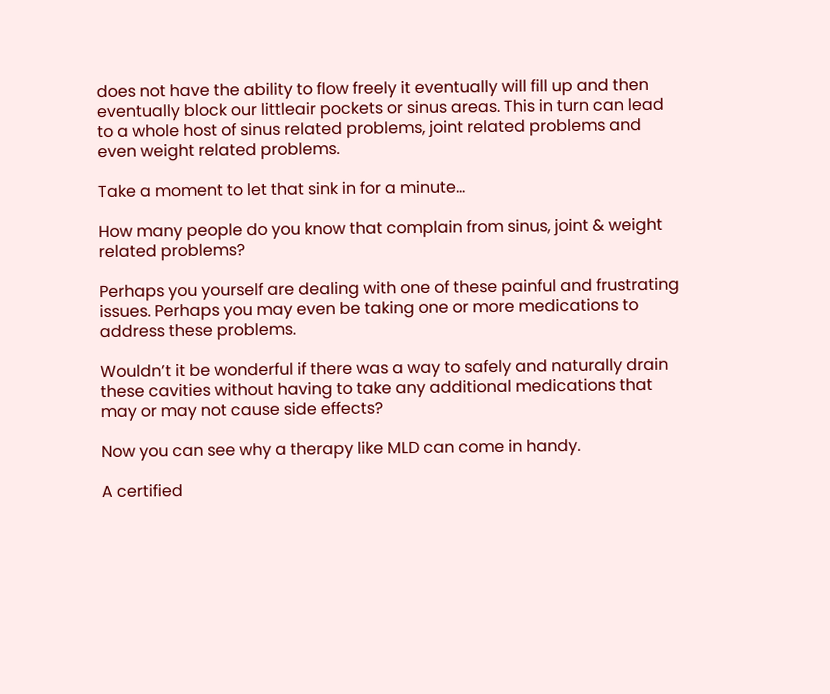does not have the ability to flow freely it eventually will fill up and then eventually block our littleair pockets or sinus areas. This in turn can lead to a whole host of sinus related problems, joint related problems and even weight related problems.

Take a moment to let that sink in for a minute…

How many people do you know that complain from sinus, joint & weight related problems?

Perhaps you yourself are dealing with one of these painful and frustrating issues. Perhaps you may even be taking one or more medications to address these problems.

Wouldn’t it be wonderful if there was a way to safely and naturally drain these cavities without having to take any additional medications that may or may not cause side effects?

Now you can see why a therapy like MLD can come in handy.

A certified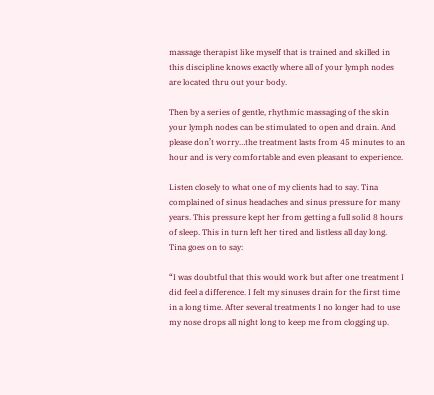massage therapist like myself that is trained and skilled in this discipline knows exactly where all of your lymph nodes are located thru out your body.

Then by a series of gentle, rhythmic massaging of the skin your lymph nodes can be stimulated to open and drain. And please don’t worry…the treatment lasts from 45 minutes to an hour and is very comfortable and even pleasant to experience.

Listen closely to what one of my clients had to say. Tina complained of sinus headaches and sinus pressure for many years. This pressure kept her from getting a full solid 8 hours of sleep. This in turn left her tired and listless all day long. Tina goes on to say:

“I was doubtful that this would work but after one treatment I did feel a difference. I felt my sinuses drain for the first time in a long time. After several treatments I no longer had to use my nose drops all night long to keep me from clogging up.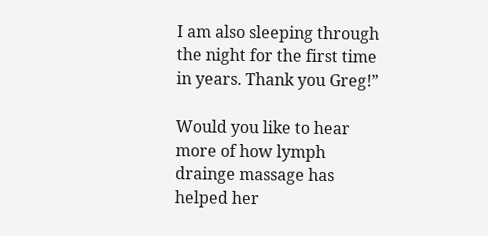I am also sleeping through the night for the first time in years. Thank you Greg!”

Would you like to hear more of how lymph drainge massage has helped her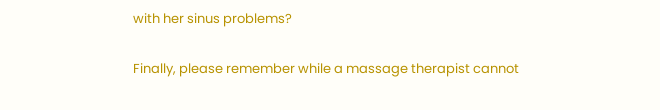with her sinus problems?

Finally, please remember while a massage therapist cannot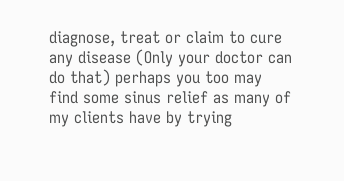diagnose, treat or claim to cure any disease (Only your doctor can do that) perhaps you too may find some sinus relief as many of my clients have by trying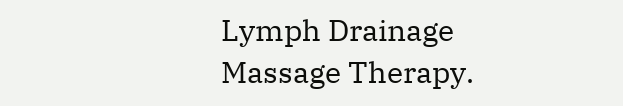Lymph Drainage Massage Therapy.